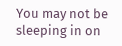You may not be sleeping in on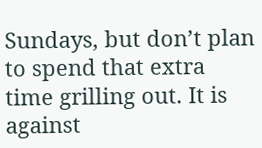Sundays, but don’t plan to spend that extra time grilling out. It is against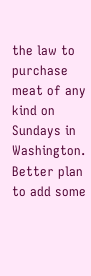the law to purchase meat of any kind on Sundays in Washington. Better plan to add some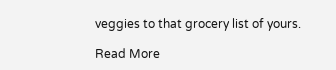veggies to that grocery list of yours.

Read More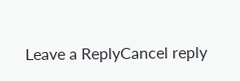Leave a ReplyCancel reply